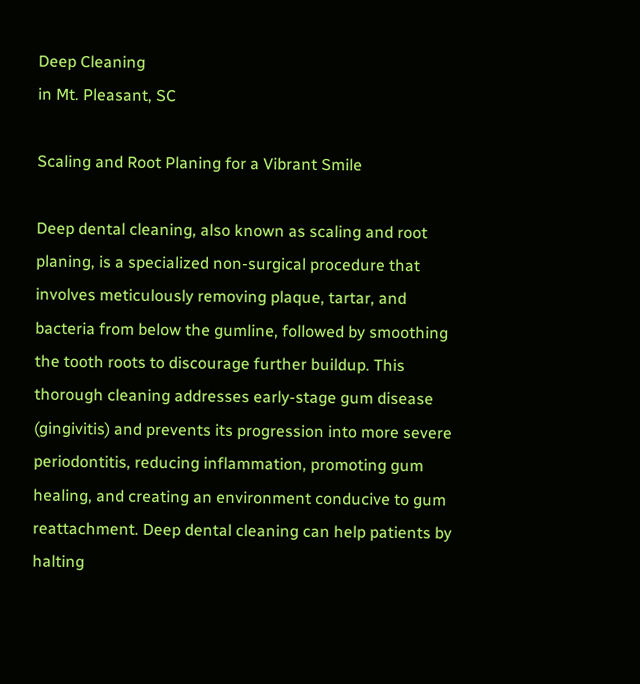Deep Cleaning
in Mt. Pleasant, SC

Scaling and Root Planing for a Vibrant Smile

Deep dental cleaning, also known as scaling and root planing, is a specialized non-surgical procedure that involves meticulously removing plaque, tartar, and bacteria from below the gumline, followed by smoothing the tooth roots to discourage further buildup. This thorough cleaning addresses early-stage gum disease (gingivitis) and prevents its progression into more severe periodontitis, reducing inflammation, promoting gum healing, and creating an environment conducive to gum reattachment. Deep dental cleaning can help patients by halting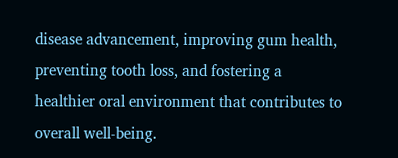disease advancement, improving gum health, preventing tooth loss, and fostering a healthier oral environment that contributes to overall well-being.